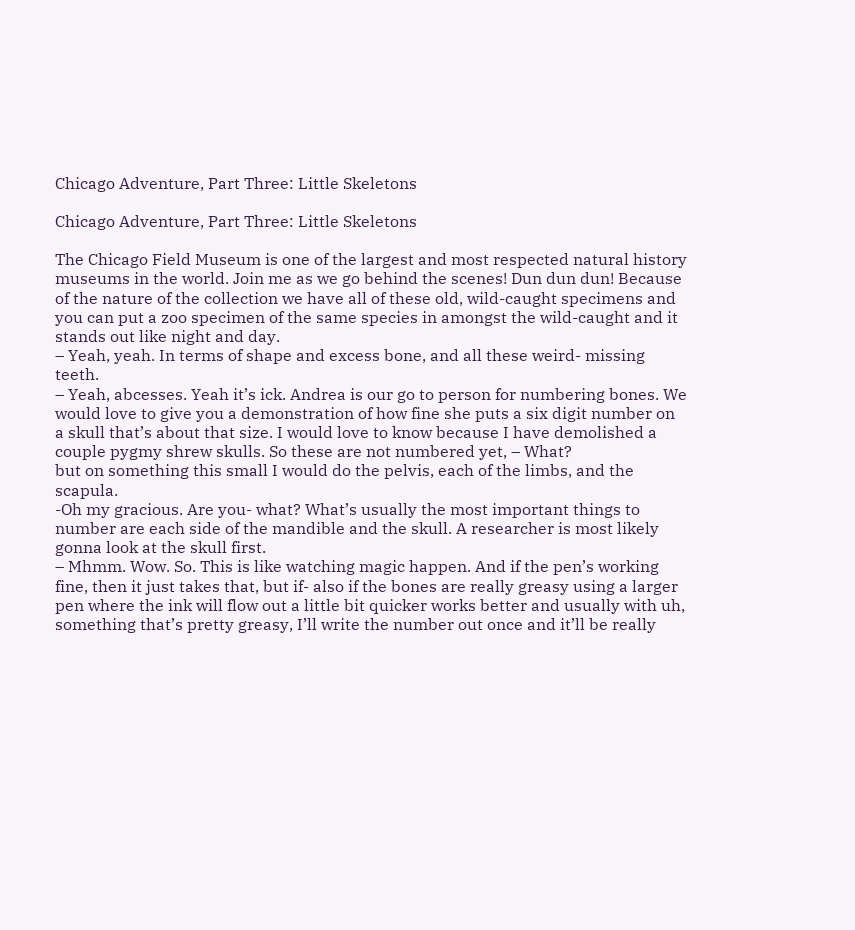Chicago Adventure, Part Three: Little Skeletons

Chicago Adventure, Part Three: Little Skeletons

The Chicago Field Museum is one of the largest and most respected natural history museums in the world. Join me as we go behind the scenes! Dun dun dun! Because of the nature of the collection we have all of these old, wild-caught specimens and you can put a zoo specimen of the same species in amongst the wild-caught and it stands out like night and day.
– Yeah, yeah. In terms of shape and excess bone, and all these weird- missing teeth.
– Yeah, abcesses. Yeah it’s ick. Andrea is our go to person for numbering bones. We would love to give you a demonstration of how fine she puts a six digit number on a skull that’s about that size. I would love to know because I have demolished a couple pygmy shrew skulls. So these are not numbered yet, – What?
but on something this small I would do the pelvis, each of the limbs, and the scapula.
-Oh my gracious. Are you- what? What’s usually the most important things to number are each side of the mandible and the skull. A researcher is most likely gonna look at the skull first.
– Mhmm. Wow. So. This is like watching magic happen. And if the pen’s working fine, then it just takes that, but if- also if the bones are really greasy using a larger pen where the ink will flow out a little bit quicker works better and usually with uh, something that’s pretty greasy, I’ll write the number out once and it’ll be really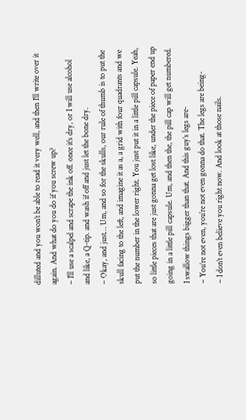dilluted and you won’t be able to read it very well, and then I’ll write over it again. And what do you do if you screw up?
– I’ll use a scalpel and scrape the ink off. once it’s dry, or I will use alcohol and like, a Q-tip. and wash if off and just let the bone dry.
– Okay, and just… Um, and so for the skulls, our rule of thumb is to put the skull facing to the left, and imagine it as a, a grid with four quadrants and we put the number in the lower right. You just put it in a little pill capsule. Yeah, so little pieces that are just gonna get lost like, under the piece of paper end up going in a little pill capsule. Um, and then the, the pill cap will get numbered. I swallow things bigger than that. And this guy’s legs are-
– You’re not even, you’re not even gonna do that. The legs are being-
– I don’t even believe you right now. And look at those nails.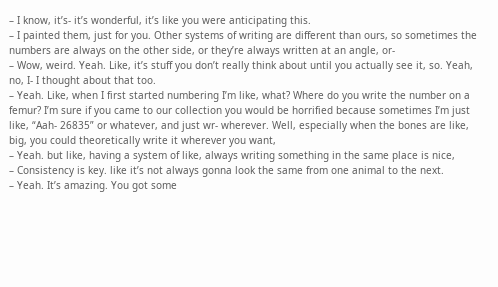– I know, it’s- it’s wonderful, it’s like you were anticipating this.
– I painted them, just for you. Other systems of writing are different than ours, so sometimes the numbers are always on the other side, or they’re always written at an angle, or-
– Wow, weird. Yeah. Like, it’s stuff you don’t really think about until you actually see it, so. Yeah, no, I- I thought about that too.
– Yeah. Like, when I first started numbering I’m like, what? Where do you write the number on a femur? I’m sure if you came to our collection you would be horrified because sometimes I’m just like, “Aah- 26835” or whatever, and just wr- wherever. Well, especially when the bones are like, big, you could theoretically write it wherever you want,
– Yeah. but like, having a system of like, always writing something in the same place is nice,
– Consistency is key. like it’s not always gonna look the same from one animal to the next.
– Yeah. It’s amazing. You got some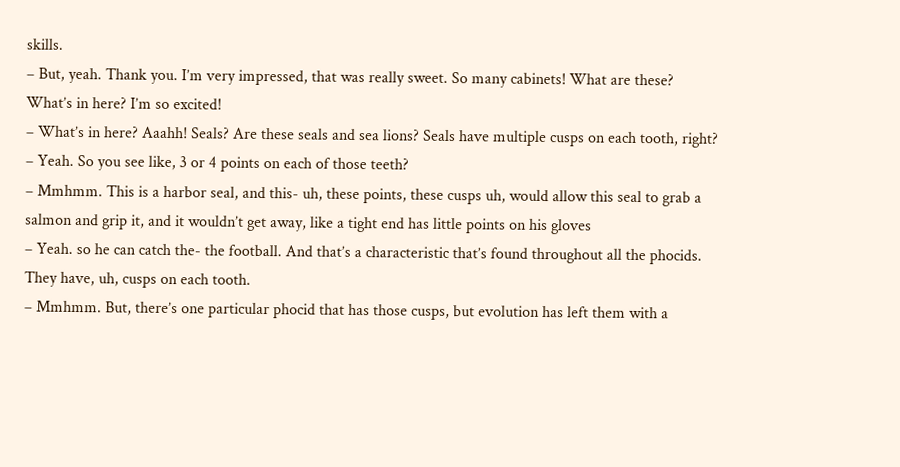skills.
– But, yeah. Thank you. I’m very impressed, that was really sweet. So many cabinets! What are these? What’s in here? I’m so excited!
– What’s in here? Aaahh! Seals? Are these seals and sea lions? Seals have multiple cusps on each tooth, right?
– Yeah. So you see like, 3 or 4 points on each of those teeth?
– Mmhmm. This is a harbor seal, and this- uh, these points, these cusps uh, would allow this seal to grab a salmon and grip it, and it wouldn’t get away, like a tight end has little points on his gloves
– Yeah. so he can catch the- the football. And that’s a characteristic that’s found throughout all the phocids. They have, uh, cusps on each tooth.
– Mmhmm. But, there’s one particular phocid that has those cusps, but evolution has left them with a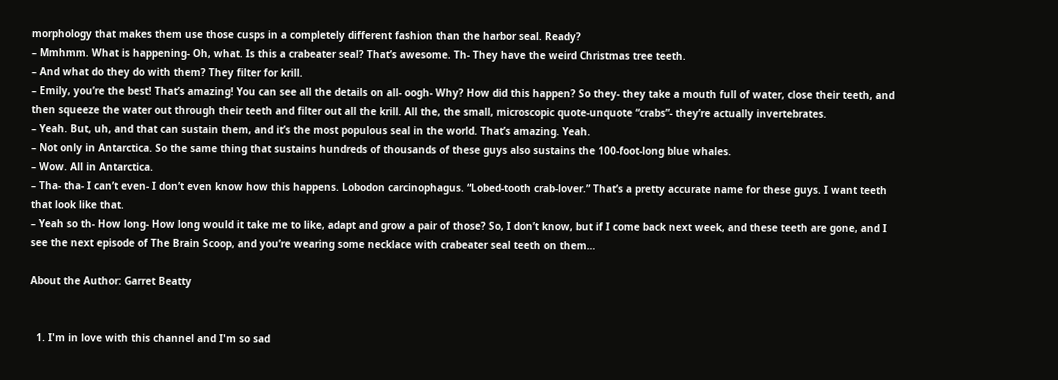morphology that makes them use those cusps in a completely different fashion than the harbor seal. Ready?
– Mmhmm. What is happening- Oh, what. Is this a crabeater seal? That’s awesome. Th- They have the weird Christmas tree teeth.
– And what do they do with them? They filter for krill.
– Emily, you’re the best! That’s amazing! You can see all the details on all- oogh- Why? How did this happen? So they- they take a mouth full of water, close their teeth, and then squeeze the water out through their teeth and filter out all the krill. All the, the small, microscopic quote-unquote “crabs”- they’re actually invertebrates.
– Yeah. But, uh, and that can sustain them, and it’s the most populous seal in the world. That’s amazing. Yeah.
– Not only in Antarctica. So the same thing that sustains hundreds of thousands of these guys also sustains the 100-foot-long blue whales.
– Wow. All in Antarctica.
– Tha- tha- I can’t even- I don’t even know how this happens. Lobodon carcinophagus. “Lobed-tooth crab-lover.” That’s a pretty accurate name for these guys. I want teeth that look like that.
– Yeah so th- How long- How long would it take me to like, adapt and grow a pair of those? So, I don’t know, but if I come back next week, and these teeth are gone, and I see the next episode of The Brain Scoop, and you’re wearing some necklace with crabeater seal teeth on them…

About the Author: Garret Beatty


  1. I'm in love with this channel and I'm so sad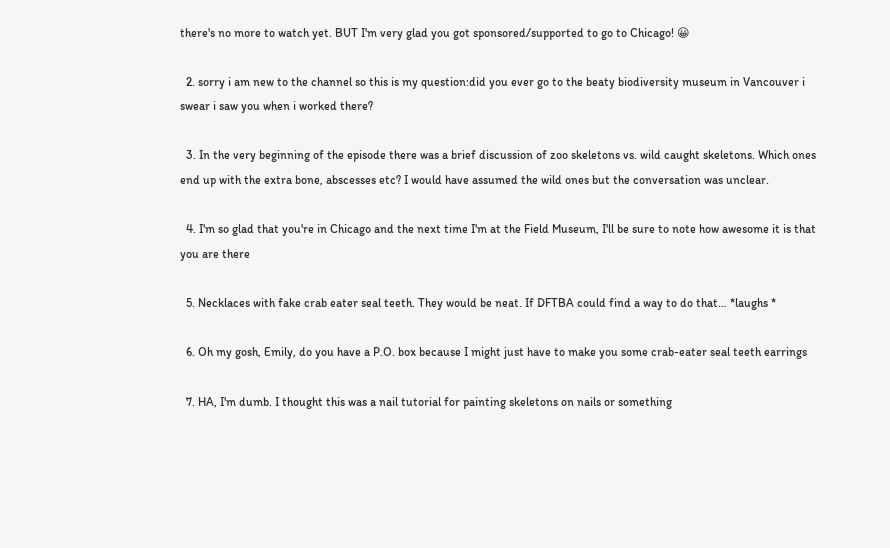there's no more to watch yet. BUT I'm very glad you got sponsored/supported to go to Chicago! 😀

  2. sorry i am new to the channel so this is my question:did you ever go to the beaty biodiversity museum in Vancouver i swear i saw you when i worked there?

  3. In the very beginning of the episode there was a brief discussion of zoo skeletons vs. wild caught skeletons. Which ones end up with the extra bone, abscesses etc? I would have assumed the wild ones but the conversation was unclear.

  4. I'm so glad that you're in Chicago and the next time I'm at the Field Museum, I'll be sure to note how awesome it is that you are there

  5. Necklaces with fake crab eater seal teeth. They would be neat. If DFTBA could find a way to do that… *laughs *

  6. Oh my gosh, Emily, do you have a P.O. box because I might just have to make you some crab-eater seal teeth earrings

  7. HA, I'm dumb. I thought this was a nail tutorial for painting skeletons on nails or something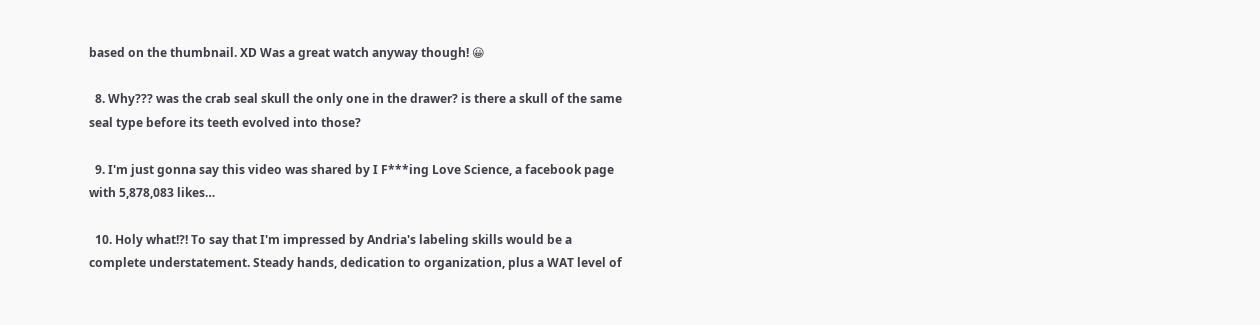based on the thumbnail. XD Was a great watch anyway though! 😀

  8. Why??? was the crab seal skull the only one in the drawer? is there a skull of the same seal type before its teeth evolved into those?

  9. I'm just gonna say this video was shared by I F***ing Love Science, a facebook page with 5,878,083 likes…

  10. Holy what!?! To say that I'm impressed by Andria's labeling skills would be a complete understatement. Steady hands, dedication to organization, plus a WAT level of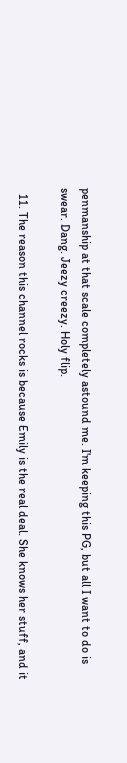penmanship at that scale completely astound me. I'm keeping this PG, but all I want to do is swear. Dang. Jeezy creezy. Holy flip.

  11. The reason this channel rocks is because Emily is the real deal. She knows her stuff, and it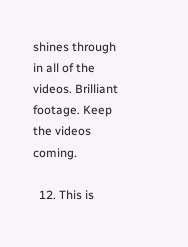shines through in all of the videos. Brilliant footage. Keep the videos coming.

  12. This is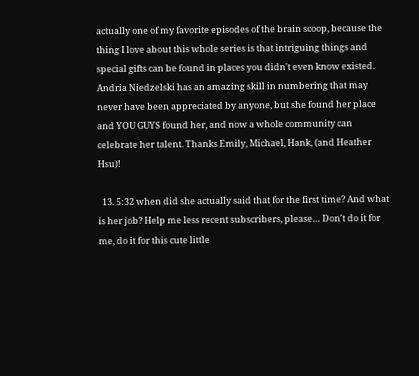actually one of my favorite episodes of the brain scoop, because the thing I love about this whole series is that intriguing things and special gifts can be found in places you didn't even know existed. Andria Niedzelski has an amazing skill in numbering that may never have been appreciated by anyone, but she found her place and YOU GUYS found her, and now a whole community can celebrate her talent. Thanks Emily, Michael, Hank, (and Heather Hsu)!

  13. 5:32 when did she actually said that for the first time? And what is her job? Help me less recent subscribers, please… Don't do it for me, do it for this cute little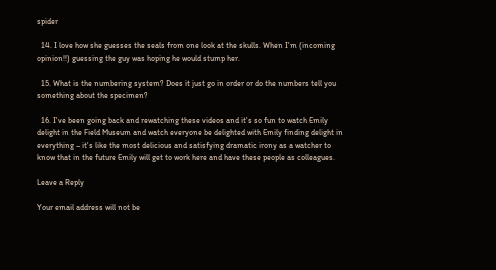spider

  14. I love how she guesses the seals from one look at the skulls. When I'm (incoming opinion!!) guessing the guy was hoping he would stump her.

  15. What is the numbering system? Does it just go in order or do the numbers tell you something about the specimen?

  16. I've been going back and rewatching these videos and it's so fun to watch Emily delight in the Field Museum and watch everyone be delighted with Emily finding delight in everything – it's like the most delicious and satisfying dramatic irony as a watcher to know that in the future Emily will get to work here and have these people as colleagues.

Leave a Reply

Your email address will not be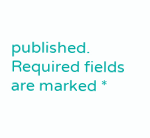published. Required fields are marked *